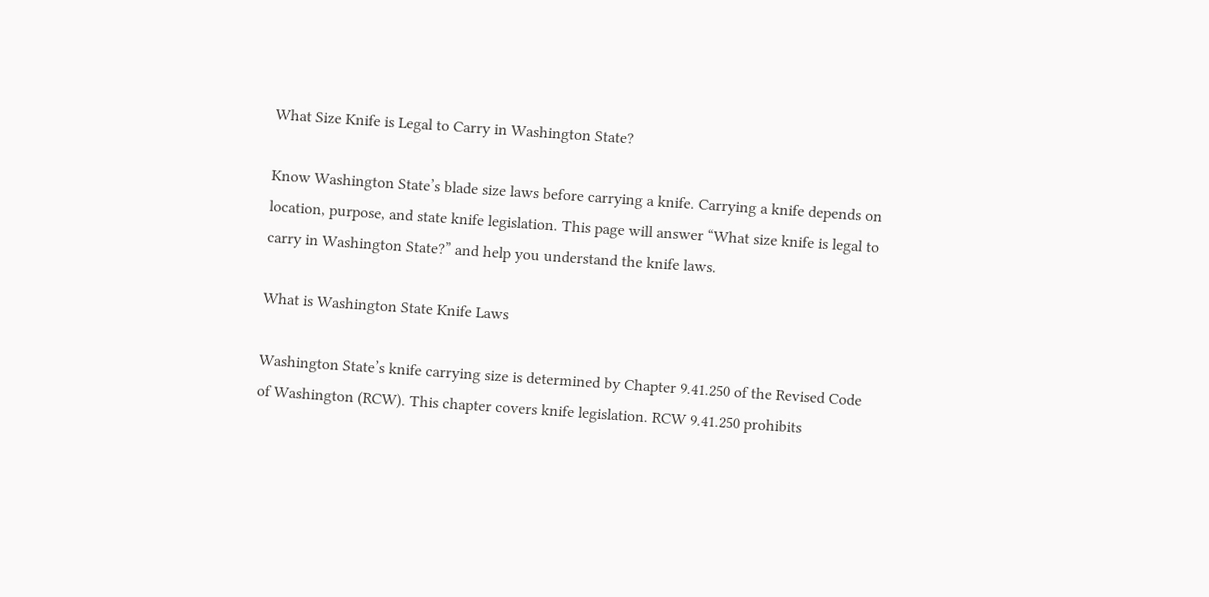What Size Knife is Legal to Carry in Washington State?

Know Washington State’s blade size laws before carrying a knife. Carrying a knife depends on location, purpose, and state knife legislation. This page will answer “What size knife is legal to carry in Washington State?” and help you understand the knife laws.

What is Washington State Knife Laws

Washington State’s knife carrying size is determined by Chapter 9.41.250 of the Revised Code of Washington (RCW). This chapter covers knife legislation. RCW 9.41.250 prohibits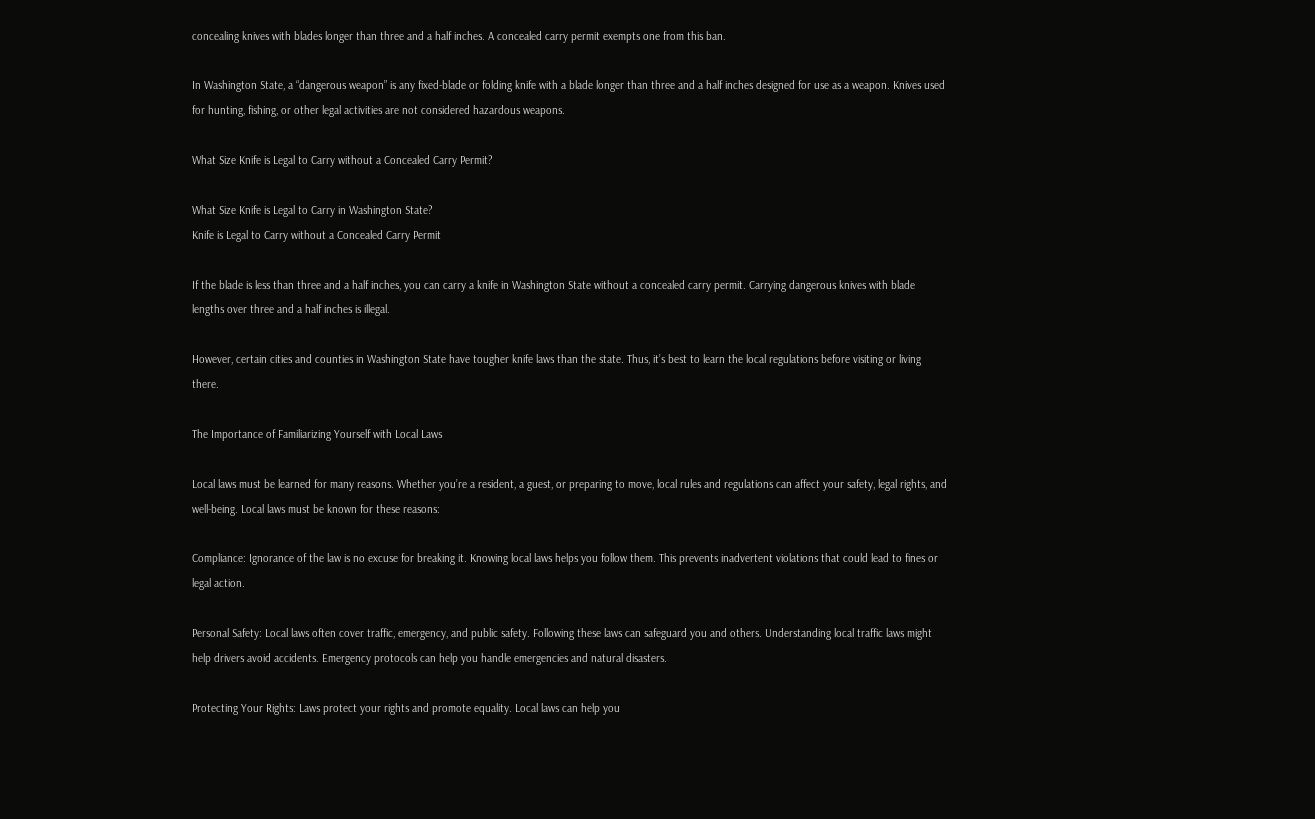concealing knives with blades longer than three and a half inches. A concealed carry permit exempts one from this ban.

In Washington State, a “dangerous weapon” is any fixed-blade or folding knife with a blade longer than three and a half inches designed for use as a weapon. Knives used for hunting, fishing, or other legal activities are not considered hazardous weapons.

What Size Knife is Legal to Carry without a Concealed Carry Permit?

What Size Knife is Legal to Carry in Washington State?
Knife is Legal to Carry without a Concealed Carry Permit

If the blade is less than three and a half inches, you can carry a knife in Washington State without a concealed carry permit. Carrying dangerous knives with blade lengths over three and a half inches is illegal.

However, certain cities and counties in Washington State have tougher knife laws than the state. Thus, it’s best to learn the local regulations before visiting or living there.

The Importance of Familiarizing Yourself with Local Laws

Local laws must be learned for many reasons. Whether you’re a resident, a guest, or preparing to move, local rules and regulations can affect your safety, legal rights, and well-being. Local laws must be known for these reasons:

Compliance: Ignorance of the law is no excuse for breaking it. Knowing local laws helps you follow them. This prevents inadvertent violations that could lead to fines or legal action.

Personal Safety: Local laws often cover traffic, emergency, and public safety. Following these laws can safeguard you and others. Understanding local traffic laws might help drivers avoid accidents. Emergency protocols can help you handle emergencies and natural disasters.

Protecting Your Rights: Laws protect your rights and promote equality. Local laws can help you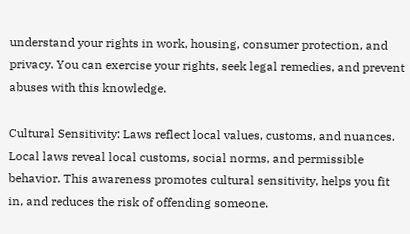understand your rights in work, housing, consumer protection, and privacy. You can exercise your rights, seek legal remedies, and prevent abuses with this knowledge.

Cultural Sensitivity: Laws reflect local values, customs, and nuances. Local laws reveal local customs, social norms, and permissible behavior. This awareness promotes cultural sensitivity, helps you fit in, and reduces the risk of offending someone.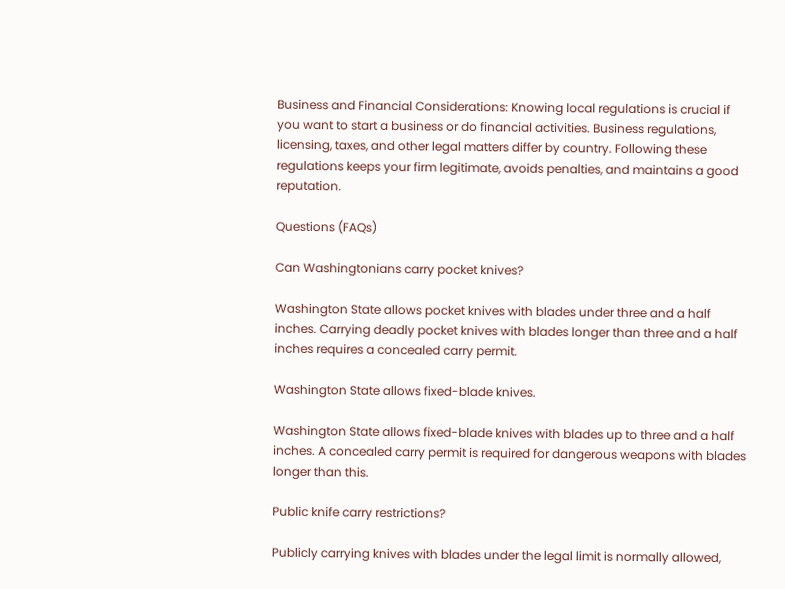Business and Financial Considerations: Knowing local regulations is crucial if you want to start a business or do financial activities. Business regulations, licensing, taxes, and other legal matters differ by country. Following these regulations keeps your firm legitimate, avoids penalties, and maintains a good reputation.

Questions (FAQs)

Can Washingtonians carry pocket knives?

Washington State allows pocket knives with blades under three and a half inches. Carrying deadly pocket knives with blades longer than three and a half inches requires a concealed carry permit.

Washington State allows fixed-blade knives.

Washington State allows fixed-blade knives with blades up to three and a half inches. A concealed carry permit is required for dangerous weapons with blades longer than this.

Public knife carry restrictions?

Publicly carrying knives with blades under the legal limit is normally allowed,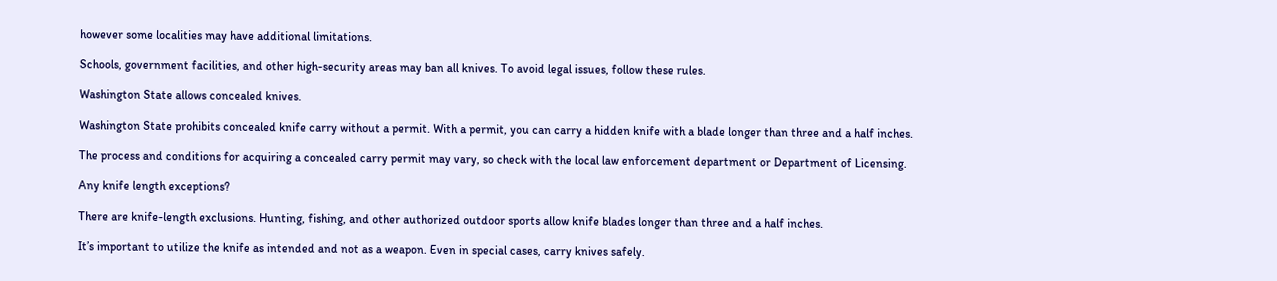however some localities may have additional limitations.

Schools, government facilities, and other high-security areas may ban all knives. To avoid legal issues, follow these rules.

Washington State allows concealed knives.

Washington State prohibits concealed knife carry without a permit. With a permit, you can carry a hidden knife with a blade longer than three and a half inches.

The process and conditions for acquiring a concealed carry permit may vary, so check with the local law enforcement department or Department of Licensing.

Any knife length exceptions?

There are knife-length exclusions. Hunting, fishing, and other authorized outdoor sports allow knife blades longer than three and a half inches.

It’s important to utilize the knife as intended and not as a weapon. Even in special cases, carry knives safely.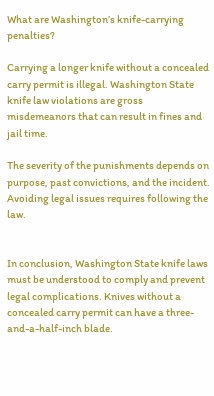What are Washington’s knife-carrying penalties?

Carrying a longer knife without a concealed carry permit is illegal. Washington State knife law violations are gross misdemeanors that can result in fines and jail time.

The severity of the punishments depends on purpose, past convictions, and the incident. Avoiding legal issues requires following the law.


In conclusion, Washington State knife laws must be understood to comply and prevent legal complications. Knives without a concealed carry permit can have a three-and-a-half-inch blade.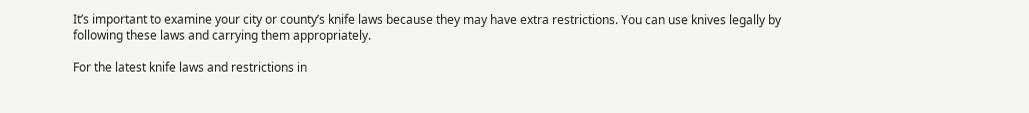It’s important to examine your city or county’s knife laws because they may have extra restrictions. You can use knives legally by following these laws and carrying them appropriately.

For the latest knife laws and restrictions in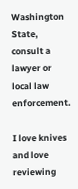Washington State, consult a lawyer or local law enforcement.

I love knives and love reviewing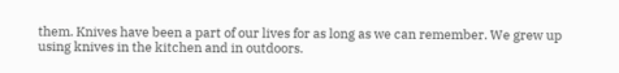them. Knives have been a part of our lives for as long as we can remember. We grew up using knives in the kitchen and in outdoors.